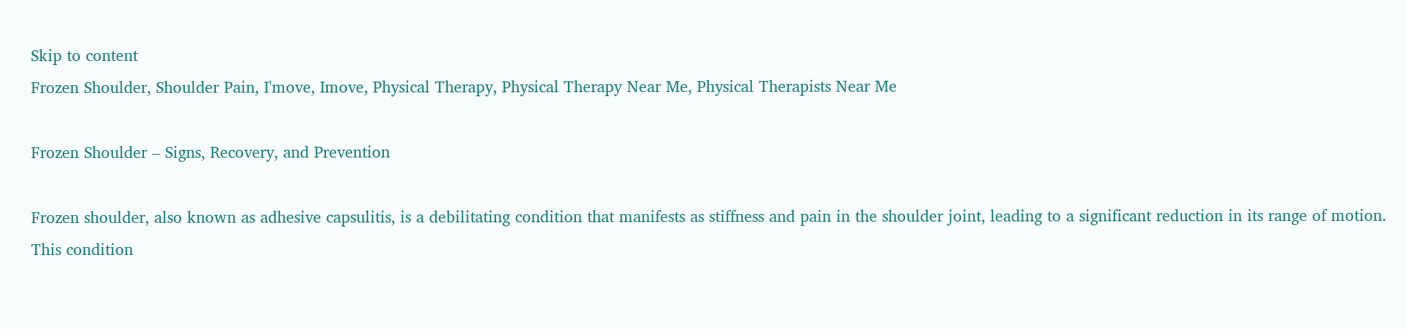Skip to content
Frozen Shoulder, Shoulder Pain, I'move, Imove, Physical Therapy, Physical Therapy Near Me, Physical Therapists Near Me

Frozen Shoulder – Signs, Recovery, and Prevention

Frozen shoulder, also known as adhesive capsulitis, is a debilitating condition that manifests as stiffness and pain in the shoulder joint, leading to a significant reduction in its range of motion. This condition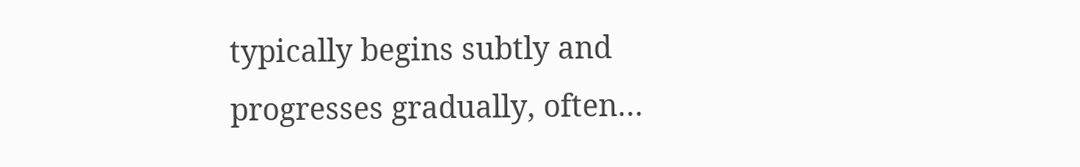typically begins subtly and progresses gradually, often…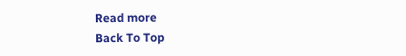Read more
Back To Top